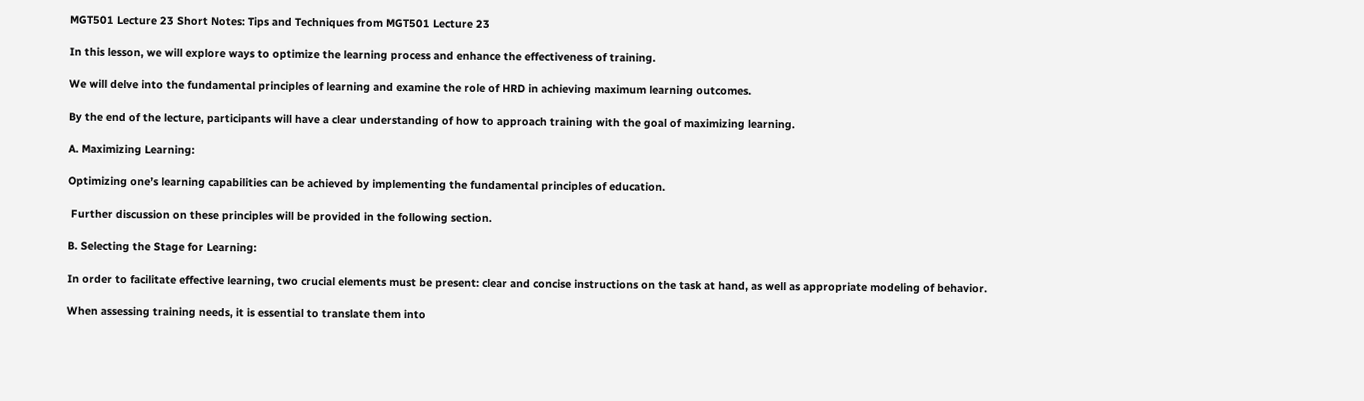MGT501 Lecture 23 Short Notes: Tips and Techniques from MGT501 Lecture 23

In this lesson, we will explore ways to optimize the learning process and enhance the effectiveness of training.

We will delve into the fundamental principles of learning and examine the role of HRD in achieving maximum learning outcomes.

By the end of the lecture, participants will have a clear understanding of how to approach training with the goal of maximizing learning.

A. Maximizing Learning:

Optimizing one’s learning capabilities can be achieved by implementing the fundamental principles of education.

 Further discussion on these principles will be provided in the following section.

B. Selecting the Stage for Learning:

In order to facilitate effective learning, two crucial elements must be present: clear and concise instructions on the task at hand, as well as appropriate modeling of behavior.

When assessing training needs, it is essential to translate them into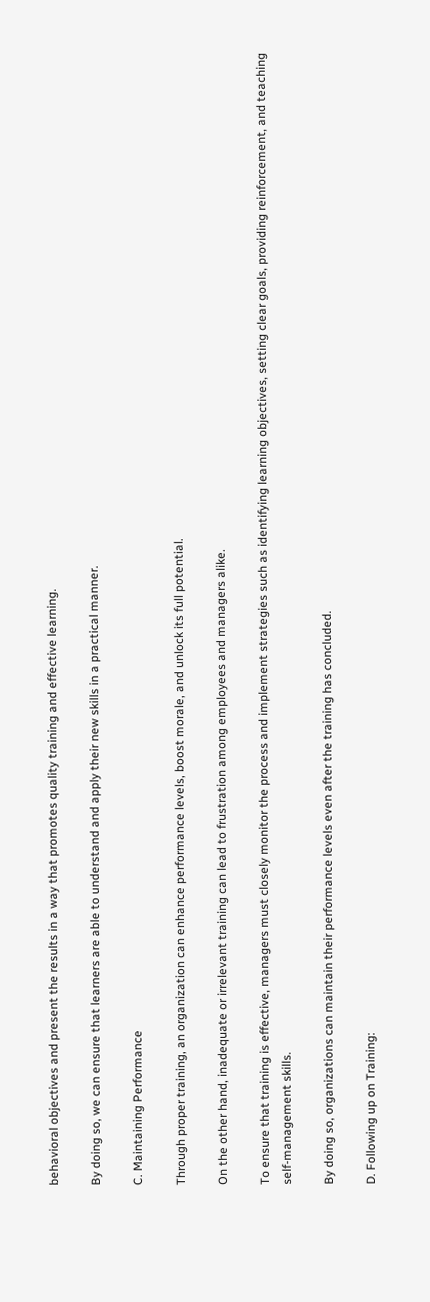behavioral objectives and present the results in a way that promotes quality training and effective learning.

By doing so, we can ensure that learners are able to understand and apply their new skills in a practical manner.

C. Maintaining Performance

Through proper training, an organization can enhance performance levels, boost morale, and unlock its full potential.

On the other hand, inadequate or irrelevant training can lead to frustration among employees and managers alike.

To ensure that training is effective, managers must closely monitor the process and implement strategies such as identifying learning objectives, setting clear goals, providing reinforcement, and teaching self-management skills.

By doing so, organizations can maintain their performance levels even after the training has concluded.

D. Following up on Training: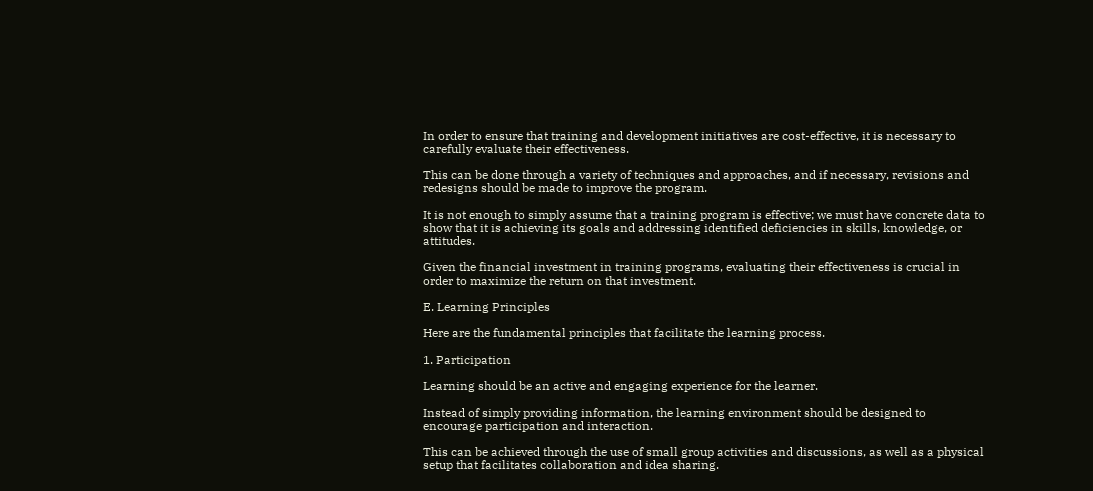In order to ensure that training and development initiatives are cost-effective, it is necessary to carefully evaluate their effectiveness.

This can be done through a variety of techniques and approaches, and if necessary, revisions and redesigns should be made to improve the program.

It is not enough to simply assume that a training program is effective; we must have concrete data to show that it is achieving its goals and addressing identified deficiencies in skills, knowledge, or attitudes.

Given the financial investment in training programs, evaluating their effectiveness is crucial in order to maximize the return on that investment.

E. Learning Principles

Here are the fundamental principles that facilitate the learning process.

1. Participation

Learning should be an active and engaging experience for the learner.

Instead of simply providing information, the learning environment should be designed to encourage participation and interaction.

This can be achieved through the use of small group activities and discussions, as well as a physical setup that facilitates collaboration and idea sharing.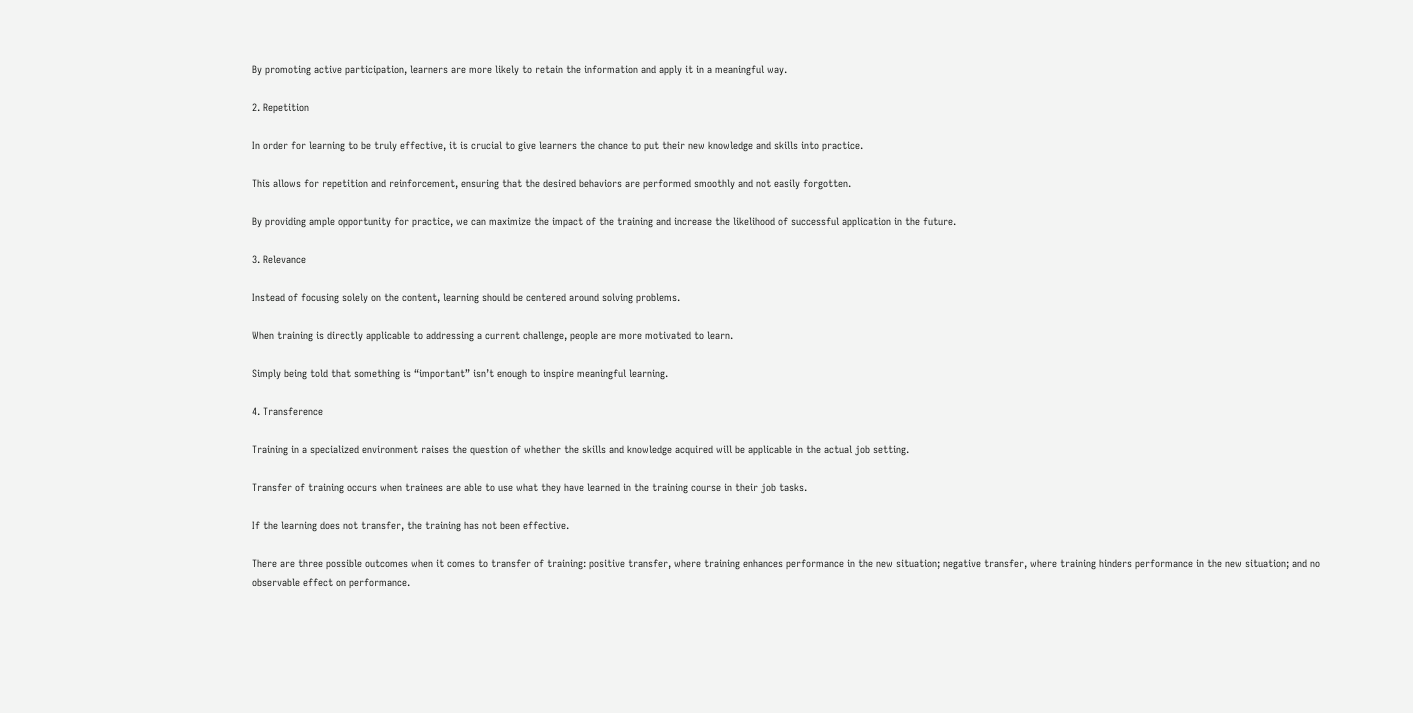By promoting active participation, learners are more likely to retain the information and apply it in a meaningful way.

2. Repetition

In order for learning to be truly effective, it is crucial to give learners the chance to put their new knowledge and skills into practice.

This allows for repetition and reinforcement, ensuring that the desired behaviors are performed smoothly and not easily forgotten.

By providing ample opportunity for practice, we can maximize the impact of the training and increase the likelihood of successful application in the future.

3. Relevance

Instead of focusing solely on the content, learning should be centered around solving problems.

When training is directly applicable to addressing a current challenge, people are more motivated to learn.

Simply being told that something is “important” isn’t enough to inspire meaningful learning.

4. Transference

Training in a specialized environment raises the question of whether the skills and knowledge acquired will be applicable in the actual job setting.

Transfer of training occurs when trainees are able to use what they have learned in the training course in their job tasks.

If the learning does not transfer, the training has not been effective.

There are three possible outcomes when it comes to transfer of training: positive transfer, where training enhances performance in the new situation; negative transfer, where training hinders performance in the new situation; and no observable effect on performance.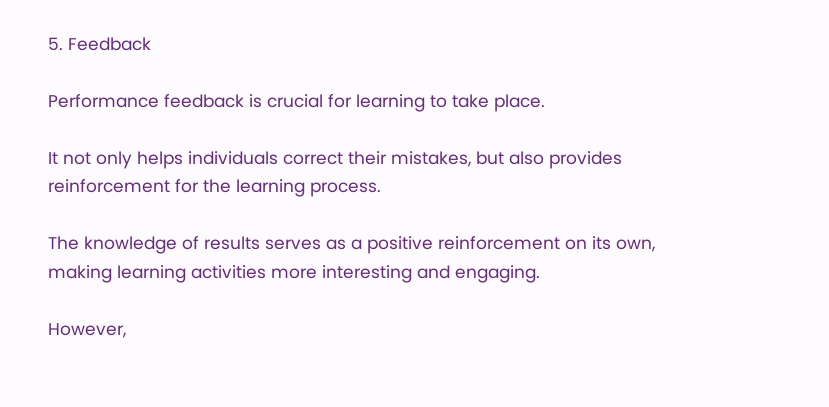5. Feedback

Performance feedback is crucial for learning to take place.

It not only helps individuals correct their mistakes, but also provides reinforcement for the learning process.

The knowledge of results serves as a positive reinforcement on its own, making learning activities more interesting and engaging.

However,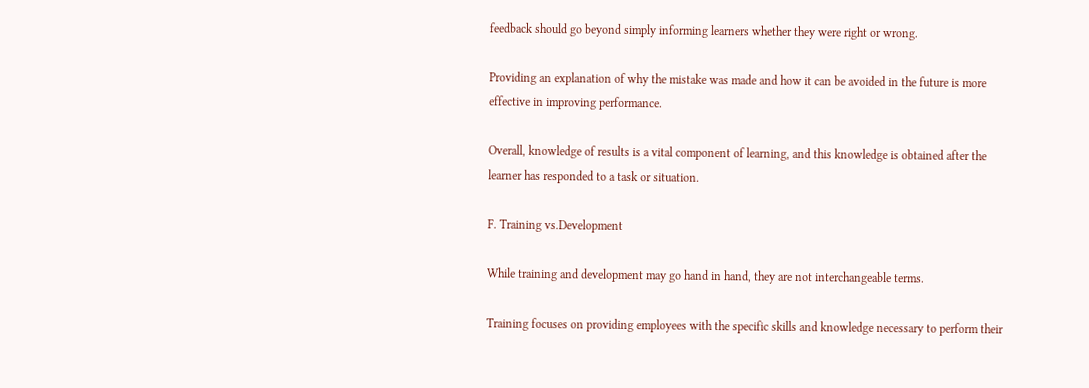feedback should go beyond simply informing learners whether they were right or wrong.

Providing an explanation of why the mistake was made and how it can be avoided in the future is more effective in improving performance.

Overall, knowledge of results is a vital component of learning, and this knowledge is obtained after the learner has responded to a task or situation.

F. Training vs.Development

While training and development may go hand in hand, they are not interchangeable terms.

Training focuses on providing employees with the specific skills and knowledge necessary to perform their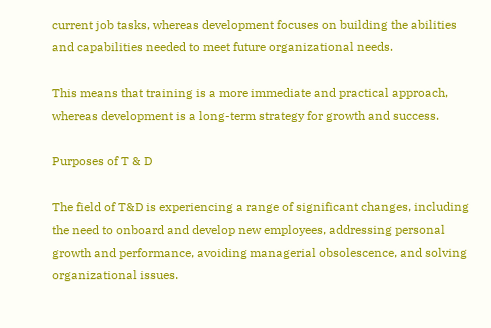current job tasks, whereas development focuses on building the abilities and capabilities needed to meet future organizational needs.

This means that training is a more immediate and practical approach, whereas development is a long-term strategy for growth and success.

Purposes of T & D

The field of T&D is experiencing a range of significant changes, including the need to onboard and develop new employees, addressing personal growth and performance, avoiding managerial obsolescence, and solving organizational issues.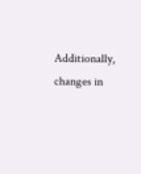Additionally, changes in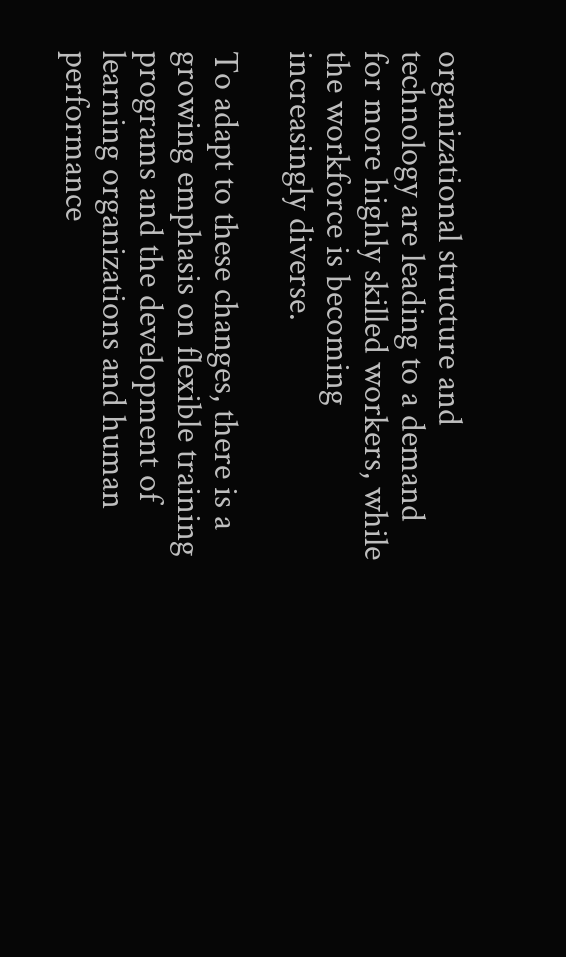organizational structure and technology are leading to a demand for more highly skilled workers, while the workforce is becoming increasingly diverse.

To adapt to these changes, there is a growing emphasis on flexible training programs and the development of learning organizations and human performance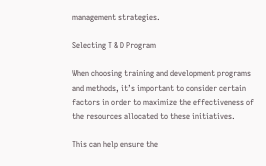management strategies.

Selecting T & D Program

When choosing training and development programs and methods, it’s important to consider certain factors in order to maximize the effectiveness of the resources allocated to these initiatives.

This can help ensure the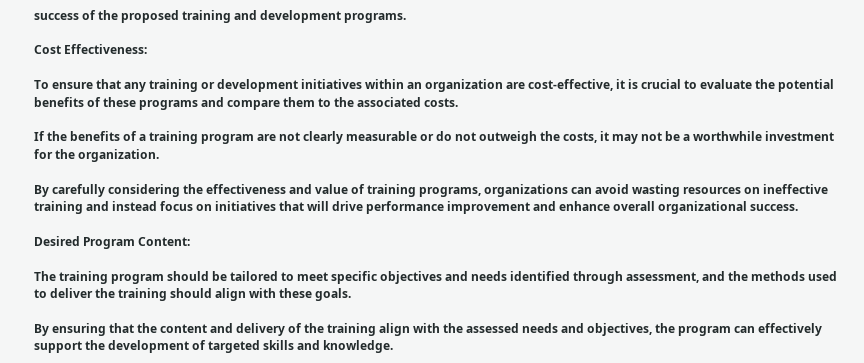success of the proposed training and development programs.

Cost Effectiveness:

To ensure that any training or development initiatives within an organization are cost-effective, it is crucial to evaluate the potential benefits of these programs and compare them to the associated costs.

If the benefits of a training program are not clearly measurable or do not outweigh the costs, it may not be a worthwhile investment for the organization.

By carefully considering the effectiveness and value of training programs, organizations can avoid wasting resources on ineffective training and instead focus on initiatives that will drive performance improvement and enhance overall organizational success.

Desired Program Content:

The training program should be tailored to meet specific objectives and needs identified through assessment, and the methods used to deliver the training should align with these goals.

By ensuring that the content and delivery of the training align with the assessed needs and objectives, the program can effectively support the development of targeted skills and knowledge.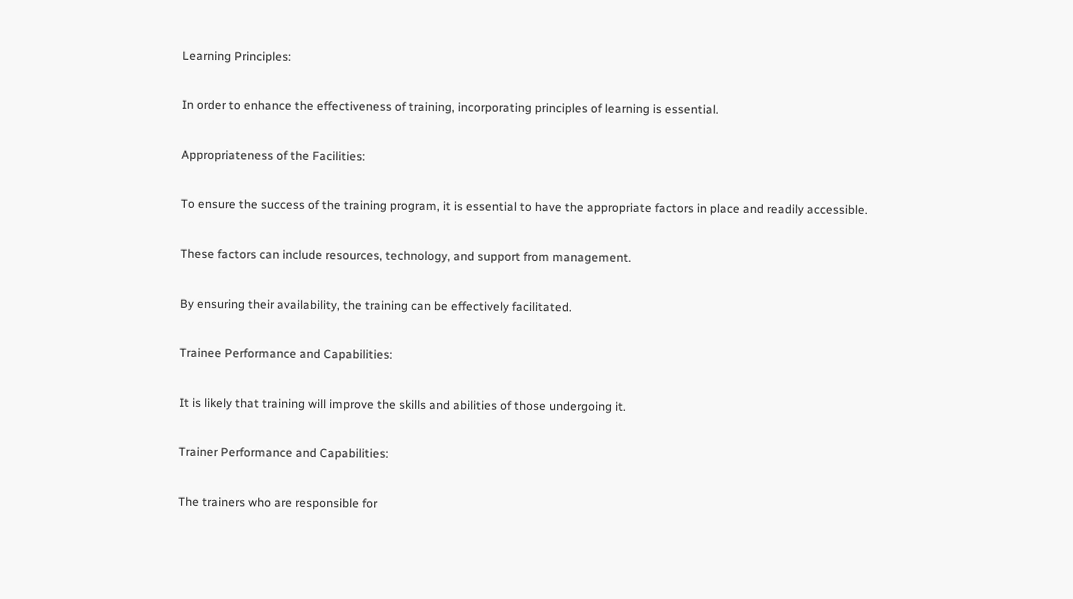Learning Principles:

In order to enhance the effectiveness of training, incorporating principles of learning is essential.

Appropriateness of the Facilities:

To ensure the success of the training program, it is essential to have the appropriate factors in place and readily accessible.

These factors can include resources, technology, and support from management.

By ensuring their availability, the training can be effectively facilitated.

Trainee Performance and Capabilities:

It is likely that training will improve the skills and abilities of those undergoing it.

Trainer Performance and Capabilities:

The trainers who are responsible for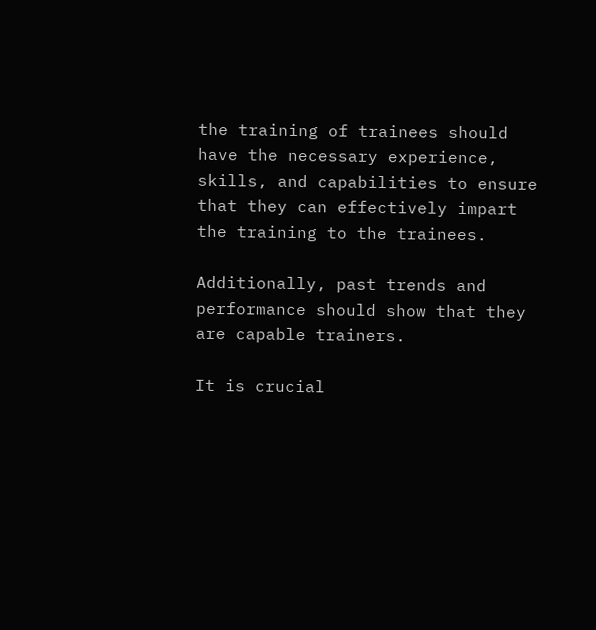the training of trainees should have the necessary experience, skills, and capabilities to ensure that they can effectively impart the training to the trainees.

Additionally, past trends and performance should show that they are capable trainers.

It is crucial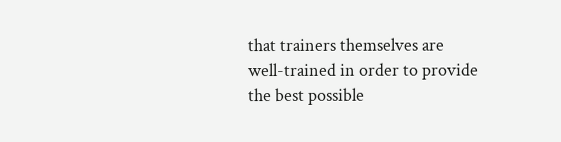that trainers themselves are well-trained in order to provide the best possible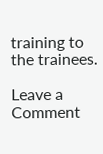training to the trainees.

Leave a Comment